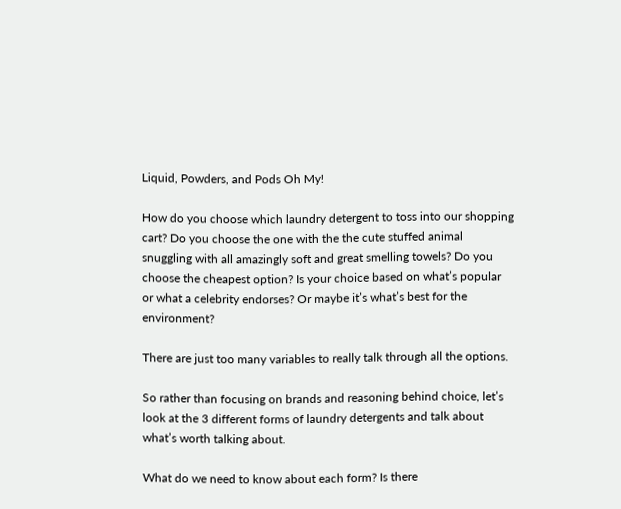Liquid, Powders, and Pods Oh My!

How do you choose which laundry detergent to toss into our shopping cart? Do you choose the one with the the cute stuffed animal snuggling with all amazingly soft and great smelling towels? Do you choose the cheapest option? Is your choice based on what’s popular or what a celebrity endorses? Or maybe it’s what’s best for the environment?

There are just too many variables to really talk through all the options.

So rather than focusing on brands and reasoning behind choice, let’s look at the 3 different forms of laundry detergents and talk about what’s worth talking about.

What do we need to know about each form? Is there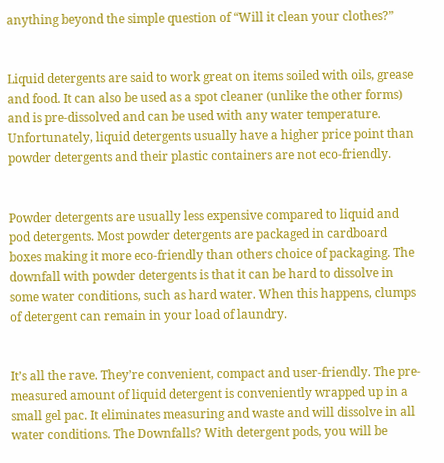anything beyond the simple question of “Will it clean your clothes?”


Liquid detergents are said to work great on items soiled with oils, grease and food. It can also be used as a spot cleaner (unlike the other forms) and is pre-dissolved and can be used with any water temperature. Unfortunately, liquid detergents usually have a higher price point than powder detergents and their plastic containers are not eco-friendly.


Powder detergents are usually less expensive compared to liquid and pod detergents. Most powder detergents are packaged in cardboard boxes making it more eco-friendly than others choice of packaging. The downfall with powder detergents is that it can be hard to dissolve in some water conditions, such as hard water. When this happens, clumps of detergent can remain in your load of laundry.


It’s all the rave. They’re convenient, compact and user-friendly. The pre-measured amount of liquid detergent is conveniently wrapped up in a small gel pac. It eliminates measuring and waste and will dissolve in all water conditions. The Downfalls? With detergent pods, you will be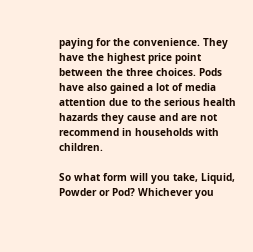paying for the convenience. They have the highest price point between the three choices. Pods have also gained a lot of media attention due to the serious health hazards they cause and are not recommend in households with children.

So what form will you take, Liquid, Powder or Pod? Whichever you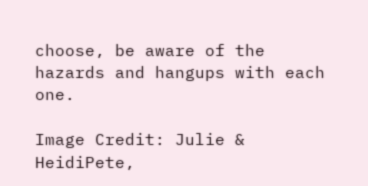choose, be aware of the hazards and hangups with each one.

Image Credit: Julie & HeidiPete,